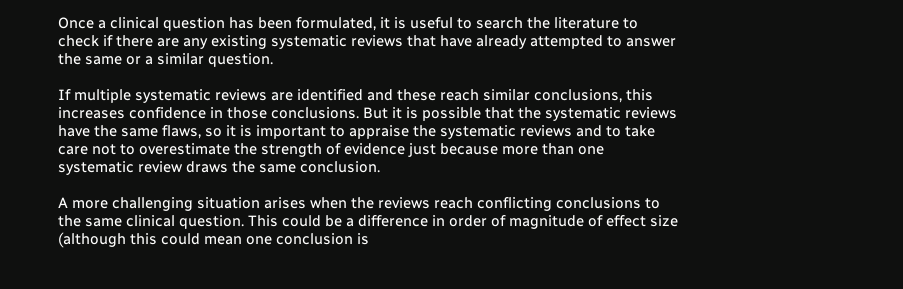Once a clinical question has been formulated, it is useful to search the literature to check if there are any existing systematic reviews that have already attempted to answer the same or a similar question.

If multiple systematic reviews are identified and these reach similar conclusions, this increases confidence in those conclusions. But it is possible that the systematic reviews have the same flaws, so it is important to appraise the systematic reviews and to take care not to overestimate the strength of evidence just because more than one systematic review draws the same conclusion.

A more challenging situation arises when the reviews reach conflicting conclusions to the same clinical question. This could be a difference in order of magnitude of effect size (although this could mean one conclusion is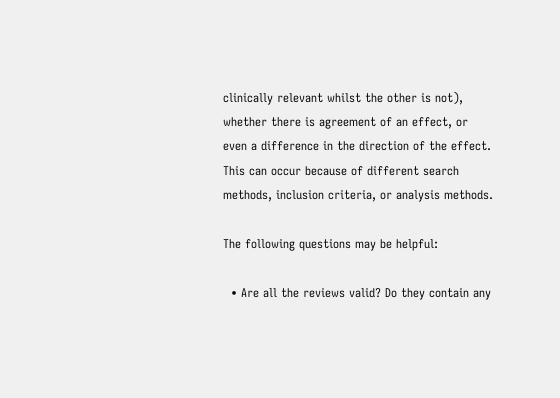clinically relevant whilst the other is not), whether there is agreement of an effect, or even a difference in the direction of the effect. This can occur because of different search methods, inclusion criteria, or analysis methods.

The following questions may be helpful:

  • Are all the reviews valid? Do they contain any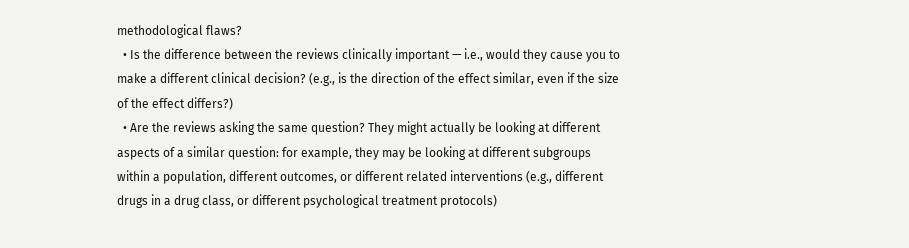methodological flaws?
  • Is the difference between the reviews clinically important — i.e., would they cause you to make a different clinical decision? (e.g., is the direction of the effect similar, even if the size of the effect differs?)
  • Are the reviews asking the same question? They might actually be looking at different aspects of a similar question: for example, they may be looking at different subgroups within a population, different outcomes, or different related interventions (e.g., different drugs in a drug class, or different psychological treatment protocols)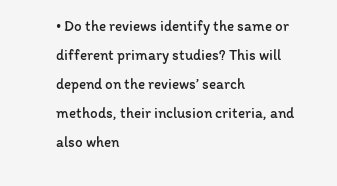• Do the reviews identify the same or different primary studies? This will depend on the reviews’ search methods, their inclusion criteria, and also when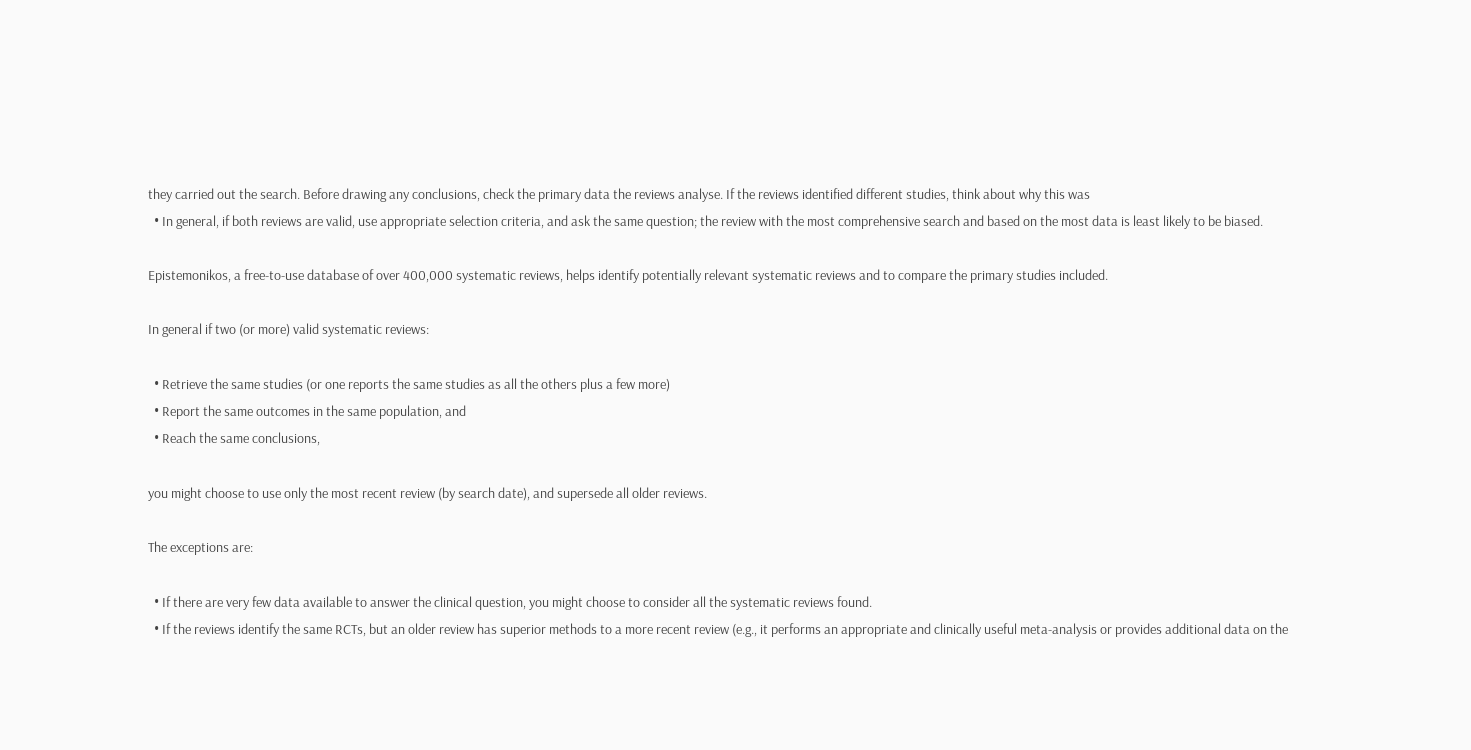they carried out the search. Before drawing any conclusions, check the primary data the reviews analyse. If the reviews identified different studies, think about why this was
  • In general, if both reviews are valid, use appropriate selection criteria, and ask the same question; the review with the most comprehensive search and based on the most data is least likely to be biased.

Epistemonikos, a free-to-use database of over 400,000 systematic reviews, helps identify potentially relevant systematic reviews and to compare the primary studies included.

In general if two (or more) valid systematic reviews:

  • Retrieve the same studies (or one reports the same studies as all the others plus a few more)
  • Report the same outcomes in the same population, and
  • Reach the same conclusions,

you might choose to use only the most recent review (by search date), and supersede all older reviews.

The exceptions are:

  • If there are very few data available to answer the clinical question, you might choose to consider all the systematic reviews found.
  • If the reviews identify the same RCTs, but an older review has superior methods to a more recent review (e.g., it performs an appropriate and clinically useful meta-analysis or provides additional data on the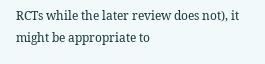RCTs while the later review does not), it might be appropriate to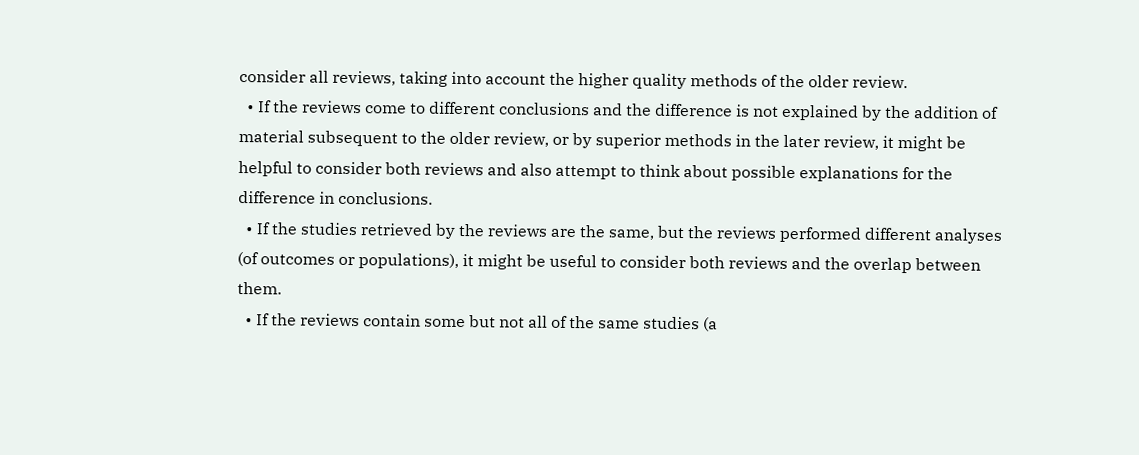consider all reviews, taking into account the higher quality methods of the older review.
  • If the reviews come to different conclusions and the difference is not explained by the addition of material subsequent to the older review, or by superior methods in the later review, it might be helpful to consider both reviews and also attempt to think about possible explanations for the difference in conclusions.
  • If the studies retrieved by the reviews are the same, but the reviews performed different analyses (of outcomes or populations), it might be useful to consider both reviews and the overlap between them.
  • If the reviews contain some but not all of the same studies (a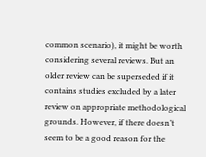common scenario), it might be worth considering several reviews. But an older review can be superseded if it contains studies excluded by a later review on appropriate methodological grounds. However, if there doesn’t seem to be a good reason for the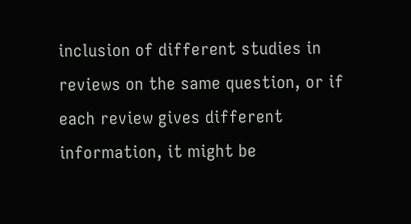inclusion of different studies in reviews on the same question, or if each review gives different information, it might be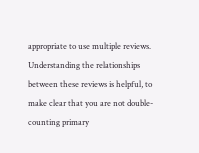appropriate to use multiple reviews. Understanding the relationships between these reviews is helpful, to make clear that you are not double-counting primary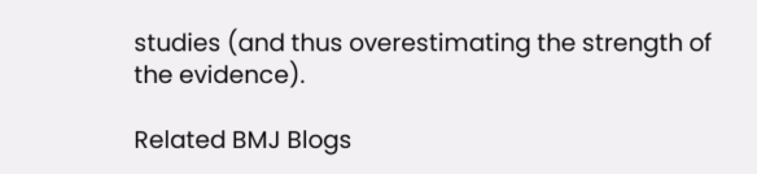studies (and thus overestimating the strength of the evidence).

Related BMJ Blogs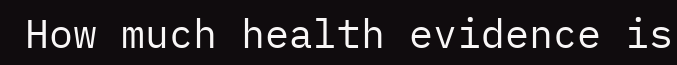How much health evidence is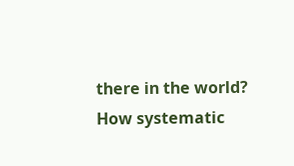there in the world?
How systematic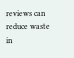reviews can reduce waste in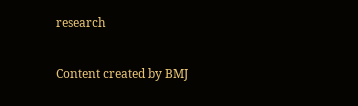research

Content created by BMJ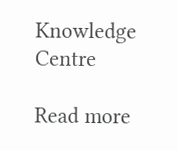Knowledge Centre

Read more